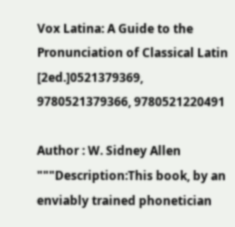Vox Latina: A Guide to the Pronunciation of Classical Latin [2ed.]0521379369, 9780521379366, 9780521220491

Author : W. Sidney Allen
"""Description:This book, by an enviably trained phonetician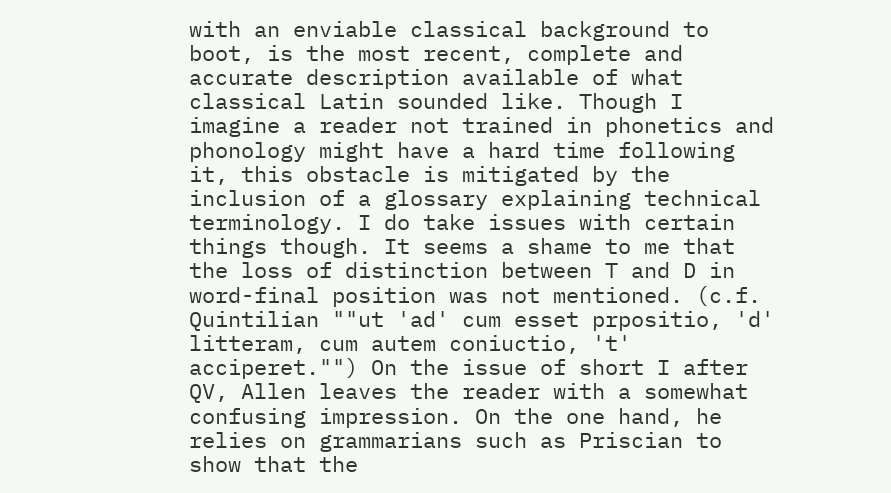with an enviable classical background to boot, is the most recent, complete and accurate description available of what classical Latin sounded like. Though I imagine a reader not trained in phonetics and phonology might have a hard time following it, this obstacle is mitigated by the inclusion of a glossary explaining technical terminology. I do take issues with certain things though. It seems a shame to me that the loss of distinction between T and D in word-final position was not mentioned. (c.f. Quintilian ""ut 'ad' cum esset prpositio, 'd' litteram, cum autem coniuctio, 't' acciperet."") On the issue of short I after QV, Allen leaves the reader with a somewhat confusing impression. On the one hand, he relies on grammarians such as Priscian to show that the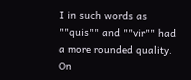I in such words as ""quis"" and ""vir"" had a more rounded quality. On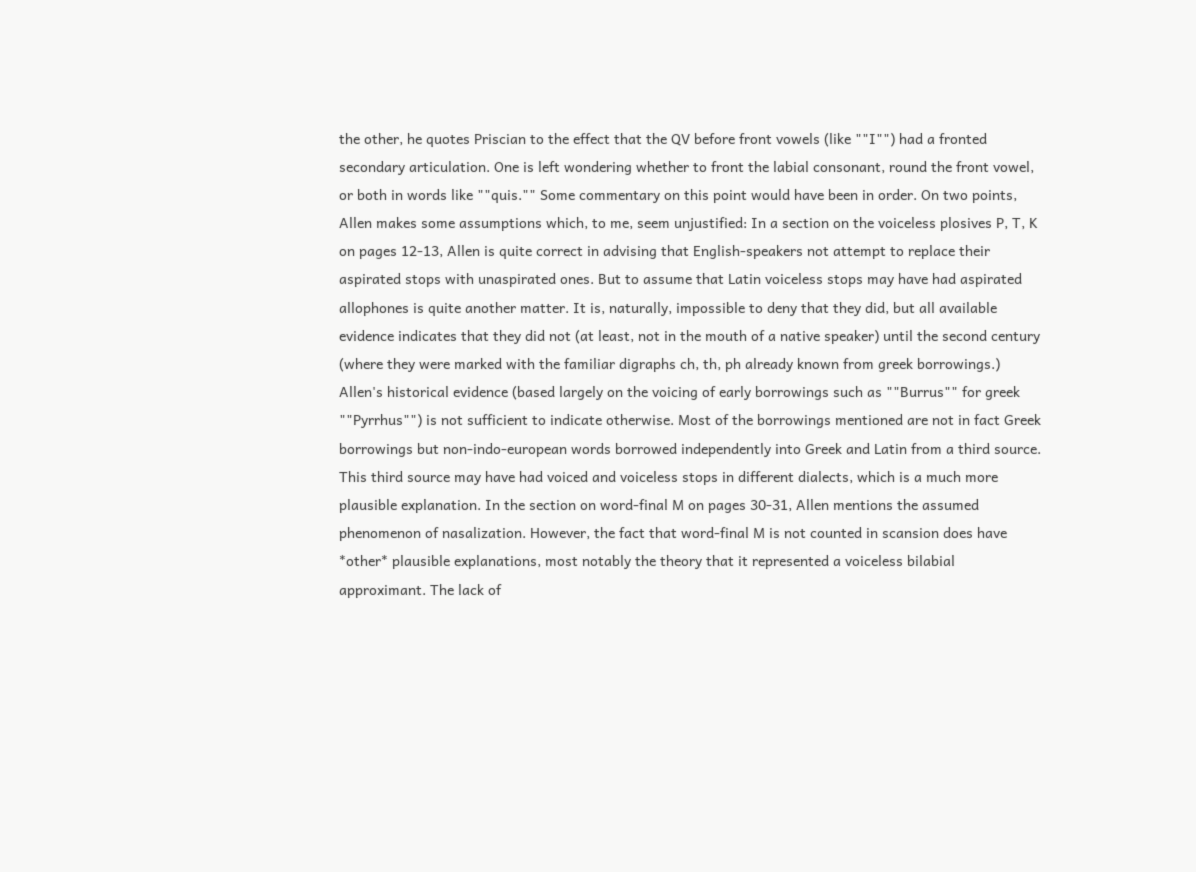the other, he quotes Priscian to the effect that the QV before front vowels (like ""I"") had a fronted secondary articulation. One is left wondering whether to front the labial consonant, round the front vowel, or both in words like ""quis."" Some commentary on this point would have been in order. On two points, Allen makes some assumptions which, to me, seem unjustified: In a section on the voiceless plosives P, T, K on pages 12-13, Allen is quite correct in advising that English-speakers not attempt to replace their aspirated stops with unaspirated ones. But to assume that Latin voiceless stops may have had aspirated allophones is quite another matter. It is, naturally, impossible to deny that they did, but all available evidence indicates that they did not (at least, not in the mouth of a native speaker) until the second century (where they were marked with the familiar digraphs ch, th, ph already known from greek borrowings.) Allen's historical evidence (based largely on the voicing of early borrowings such as ""Burrus"" for greek ""Pyrrhus"") is not sufficient to indicate otherwise. Most of the borrowings mentioned are not in fact Greek borrowings but non-indo-european words borrowed independently into Greek and Latin from a third source. This third source may have had voiced and voiceless stops in different dialects, which is a much more plausible explanation. In the section on word-final M on pages 30-31, Allen mentions the assumed phenomenon of nasalization. However, the fact that word-final M is not counted in scansion does have *other* plausible explanations, most notably the theory that it represented a voiceless bilabial approximant. The lack of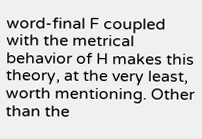word-final F coupled with the metrical behavior of H makes this theory, at the very least, worth mentioning. Other than the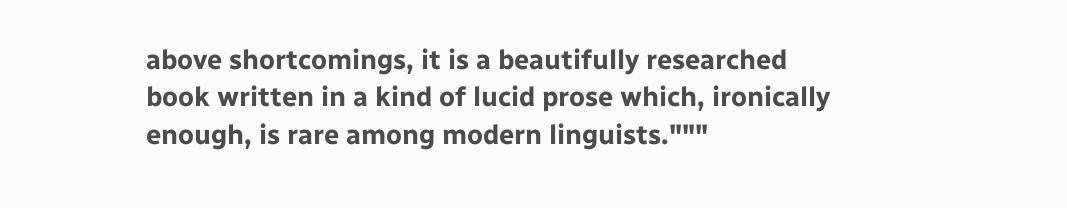above shortcomings, it is a beautifully researched book written in a kind of lucid prose which, ironically enough, is rare among modern linguists."""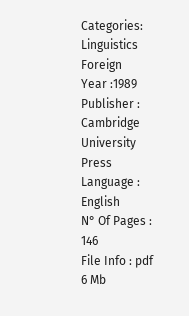Categories: Linguistics Foreign
Year :1989
Publisher : Cambridge University Press
Language : English
N° Of Pages : 146
File Info : pdf 6 Mb